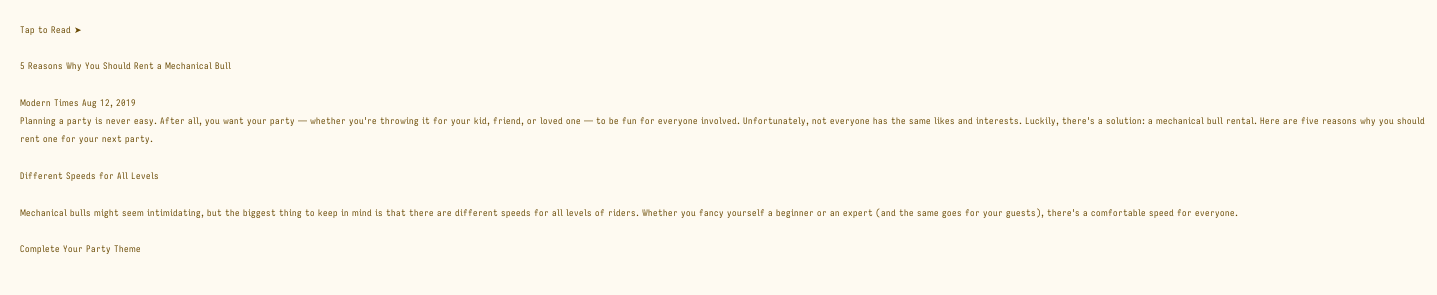Tap to Read ➤

5 Reasons Why You Should Rent a Mechanical Bull

Modern Times Aug 12, 2019
Planning a party is never easy. After all, you want your party — whether you're throwing it for your kid, friend, or loved one — to be fun for everyone involved. Unfortunately, not everyone has the same likes and interests. Luckily, there's a solution: a mechanical bull rental. Here are five reasons why you should rent one for your next party.

Different Speeds for All Levels

Mechanical bulls might seem intimidating, but the biggest thing to keep in mind is that there are different speeds for all levels of riders. Whether you fancy yourself a beginner or an expert (and the same goes for your guests), there's a comfortable speed for everyone.

Complete Your Party Theme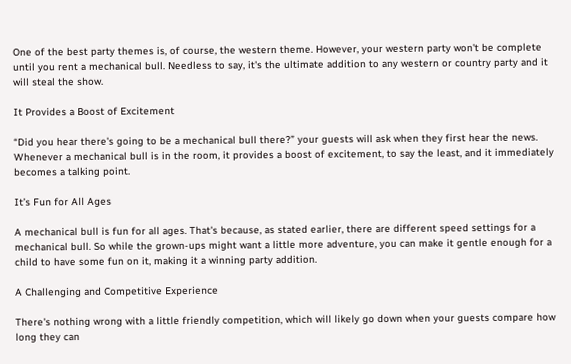One of the best party themes is, of course, the western theme. However, your western party won't be complete until you rent a mechanical bull. Needless to say, it's the ultimate addition to any western or country party and it will steal the show.

It Provides a Boost of Excitement

“Did you hear there's going to be a mechanical bull there?” your guests will ask when they first hear the news. Whenever a mechanical bull is in the room, it provides a boost of excitement, to say the least, and it immediately becomes a talking point.

It’s Fun for All Ages

A mechanical bull is fun for all ages. That's because, as stated earlier, there are different speed settings for a mechanical bull. So while the grown-ups might want a little more adventure, you can make it gentle enough for a child to have some fun on it, making it a winning party addition.

A Challenging and Competitive Experience

There's nothing wrong with a little friendly competition, which will likely go down when your guests compare how long they can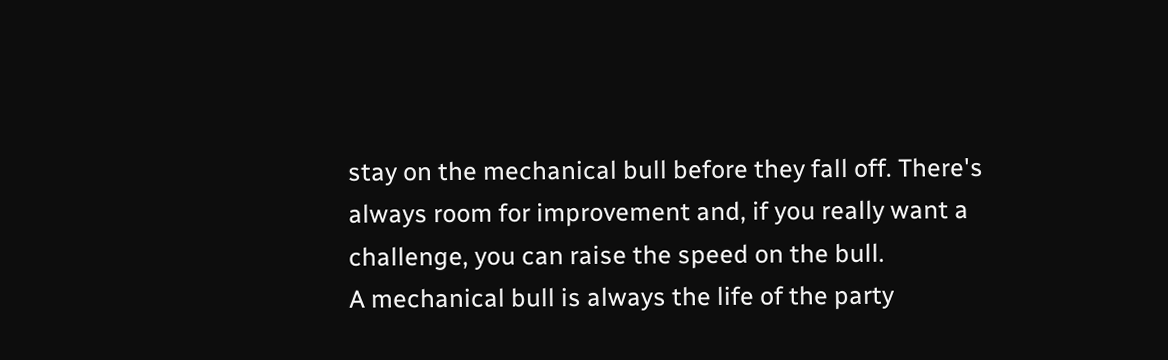stay on the mechanical bull before they fall off. There's always room for improvement and, if you really want a challenge, you can raise the speed on the bull.
A mechanical bull is always the life of the party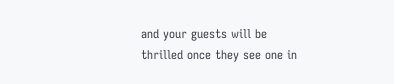and your guests will be thrilled once they see one in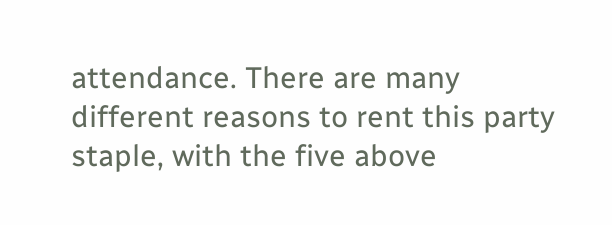attendance. There are many different reasons to rent this party staple, with the five above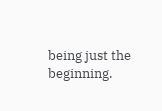being just the beginning.